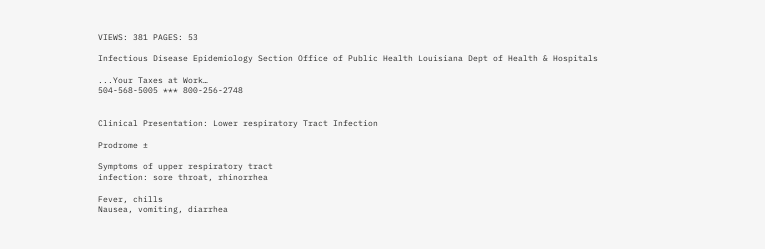VIEWS: 381 PAGES: 53

Infectious Disease Epidemiology Section Office of Public Health Louisiana Dept of Health & Hospitals

...Your Taxes at Work…
504-568-5005 *** 800-256-2748


Clinical Presentation: Lower respiratory Tract Infection

Prodrome ±

Symptoms of upper respiratory tract
infection: sore throat, rhinorrhea

Fever, chills
Nausea, vomiting, diarrhea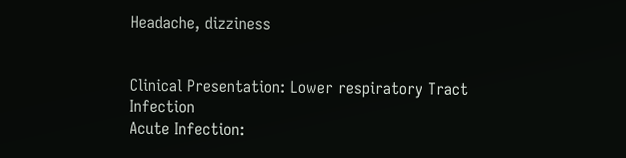Headache, dizziness


Clinical Presentation: Lower respiratory Tract Infection
Acute Infection: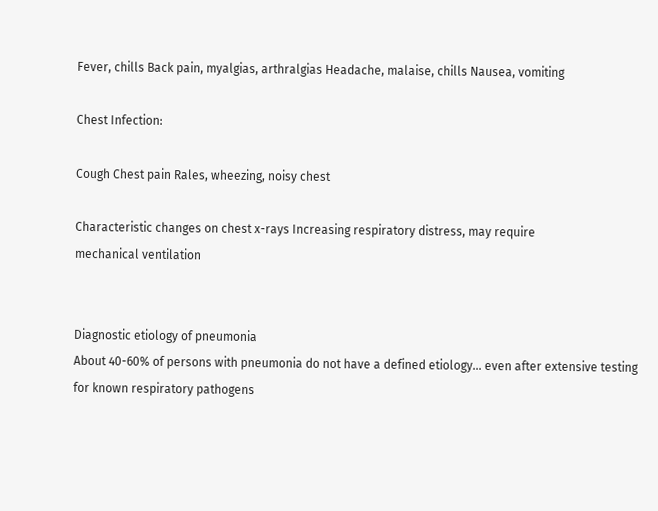Fever, chills Back pain, myalgias, arthralgias Headache, malaise, chills Nausea, vomiting

Chest Infection:

Cough Chest pain Rales, wheezing, noisy chest

Characteristic changes on chest x-rays Increasing respiratory distress, may require
mechanical ventilation


Diagnostic etiology of pneumonia
About 40-60% of persons with pneumonia do not have a defined etiology… even after extensive testing for known respiratory pathogens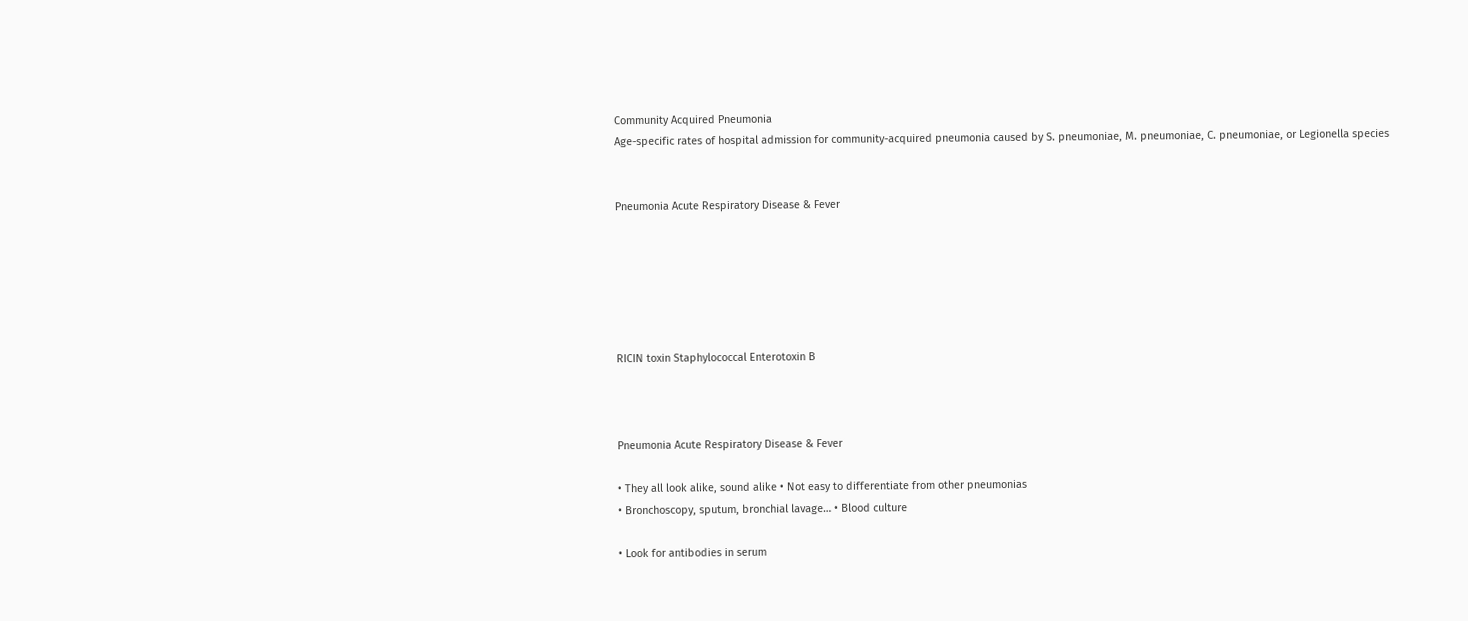Community Acquired Pneumonia
Age-specific rates of hospital admission for community-acquired pneumonia caused by S. pneumoniae, M. pneumoniae, C. pneumoniae, or Legionella species


Pneumonia Acute Respiratory Disease & Fever






RICIN toxin Staphylococcal Enterotoxin B



Pneumonia Acute Respiratory Disease & Fever

• They all look alike, sound alike • Not easy to differentiate from other pneumonias
• Bronchoscopy, sputum, bronchial lavage… • Blood culture

• Look for antibodies in serum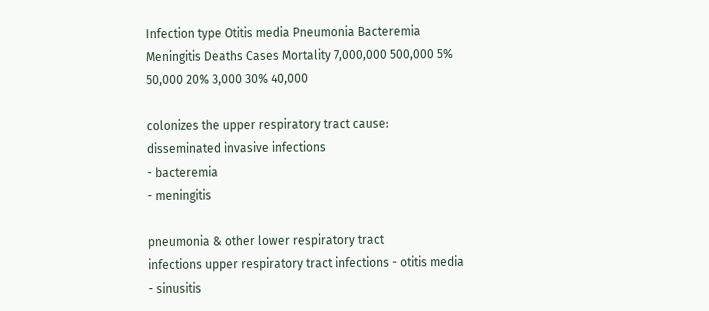Infection type Otitis media Pneumonia Bacteremia Meningitis Deaths Cases Mortality 7,000,000 500,000 5% 50,000 20% 3,000 30% 40,000

colonizes the upper respiratory tract cause:
disseminated invasive infections
- bacteremia
- meningitis

pneumonia & other lower respiratory tract
infections upper respiratory tract infections - otitis media
- sinusitis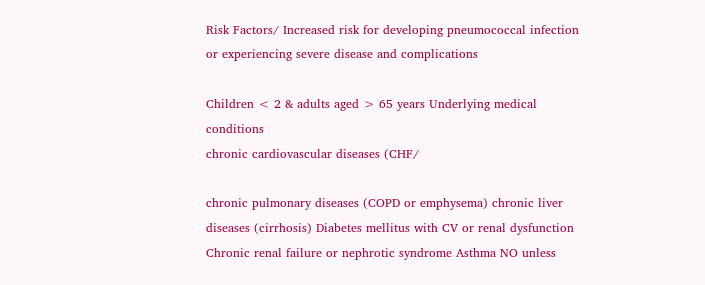Risk Factors/ Increased risk for developing pneumococcal infection or experiencing severe disease and complications

Children < 2 & adults aged > 65 years Underlying medical conditions
chronic cardiovascular diseases (CHF/

chronic pulmonary diseases (COPD or emphysema) chronic liver diseases (cirrhosis) Diabetes mellitus with CV or renal dysfunction Chronic renal failure or nephrotic syndrome Asthma NO unless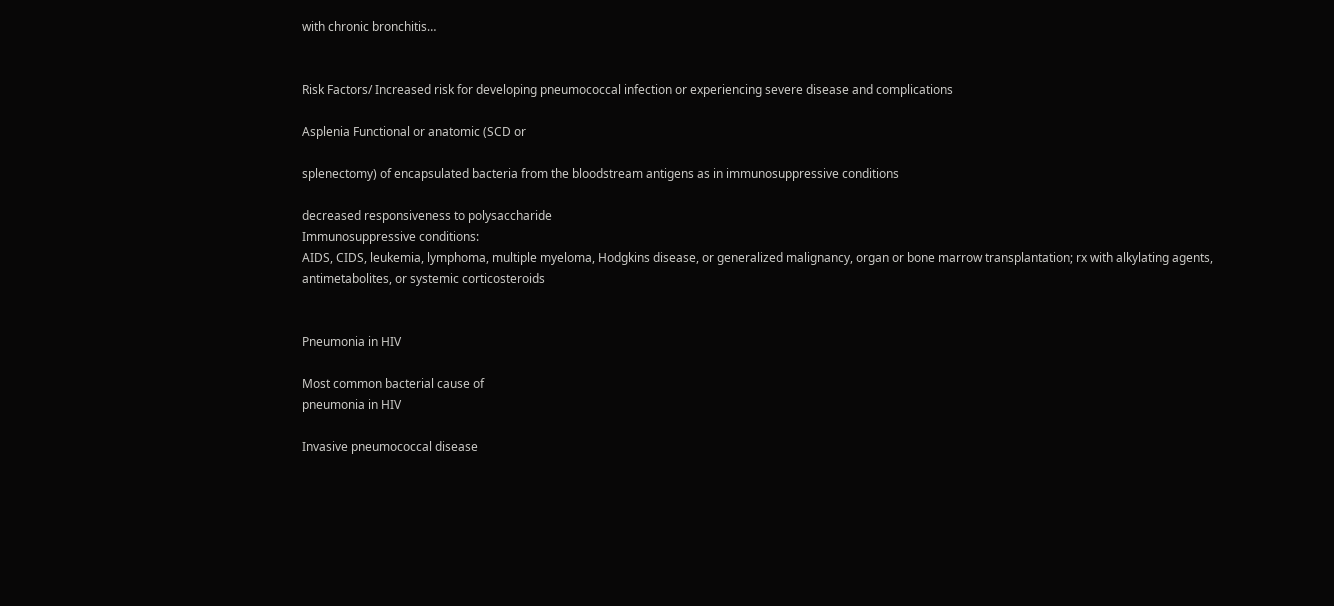with chronic bronchitis…


Risk Factors/ Increased risk for developing pneumococcal infection or experiencing severe disease and complications

Asplenia Functional or anatomic (SCD or

splenectomy) of encapsulated bacteria from the bloodstream antigens as in immunosuppressive conditions

decreased responsiveness to polysaccharide
Immunosuppressive conditions:
AIDS, CIDS, leukemia, lymphoma, multiple myeloma, Hodgkins disease, or generalized malignancy, organ or bone marrow transplantation; rx with alkylating agents, antimetabolites, or systemic corticosteroids


Pneumonia in HIV

Most common bacterial cause of
pneumonia in HIV

Invasive pneumococcal disease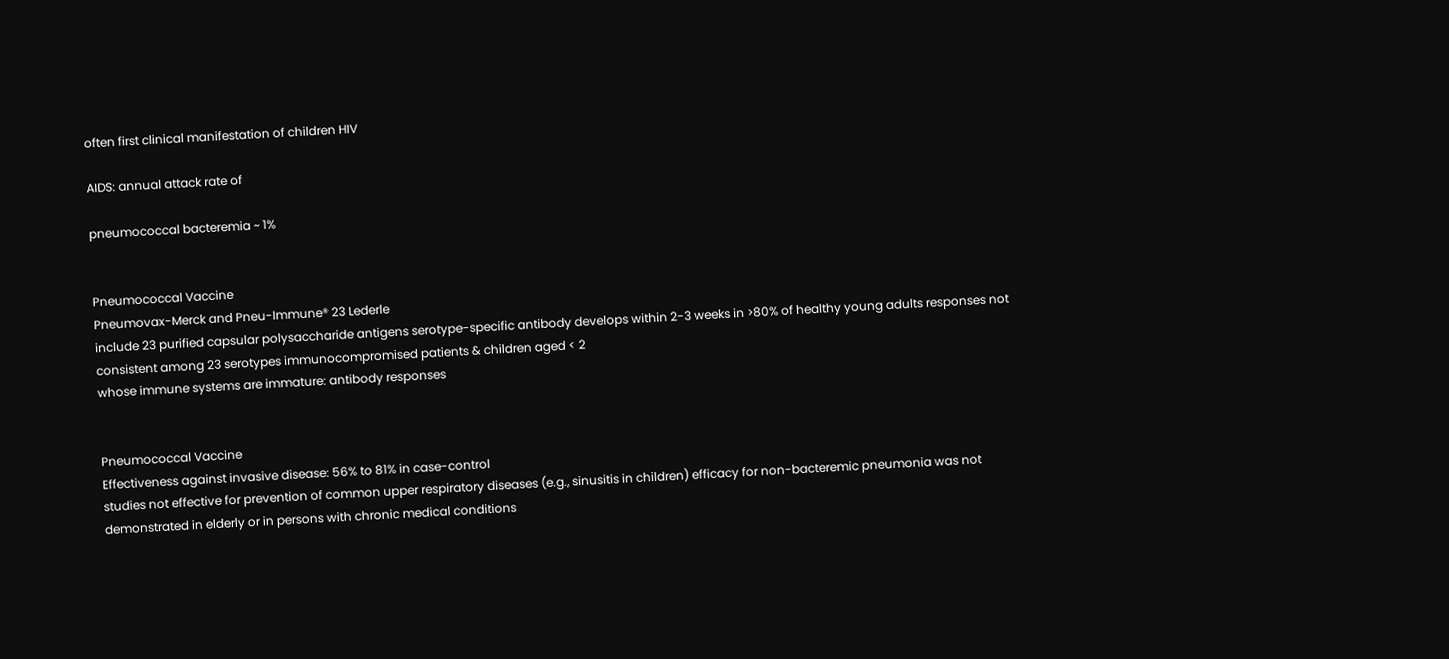often first clinical manifestation of children HIV

AIDS: annual attack rate of

pneumococcal bacteremia ~ 1%


Pneumococcal Vaccine
Pneumovax-Merck and Pneu-Immune® 23 Lederle
include 23 purified capsular polysaccharide antigens serotype-specific antibody develops within 2-3 weeks in >80% of healthy young adults responses not consistent among 23 serotypes immunocompromised patients & children aged < 2
whose immune systems are immature: antibody responses


Pneumococcal Vaccine
Effectiveness against invasive disease: 56% to 81% in case-control
studies not effective for prevention of common upper respiratory diseases (e.g., sinusitis in children) efficacy for non-bacteremic pneumonia was not demonstrated in elderly or in persons with chronic medical conditions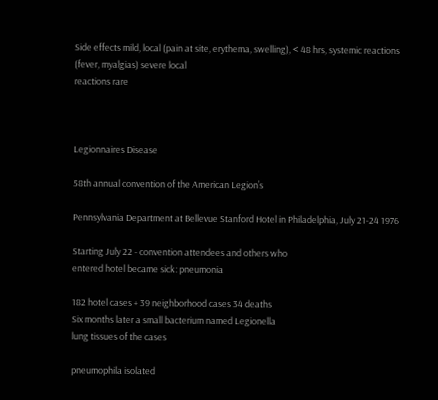Side effects mild, local (pain at site, erythema, swelling), < 48 hrs, systemic reactions (fever, myalgias) severe local
reactions rare



Legionnaires Disease

58th annual convention of the American Legion’s

Pennsylvania Department at Bellevue Stanford Hotel in Philadelphia, July 21-24 1976

Starting July 22 - convention attendees and others who
entered hotel became sick: pneumonia

182 hotel cases + 39 neighborhood cases 34 deaths
Six months later a small bacterium named Legionella
lung tissues of the cases

pneumophila isolated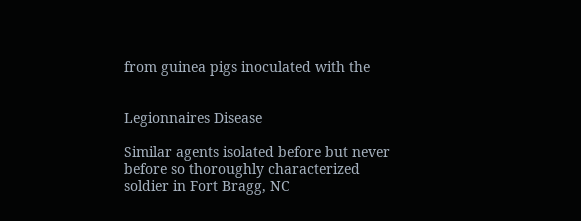from guinea pigs inoculated with the


Legionnaires Disease

Similar agents isolated before but never
before so thoroughly characterized soldier in Fort Bragg, NC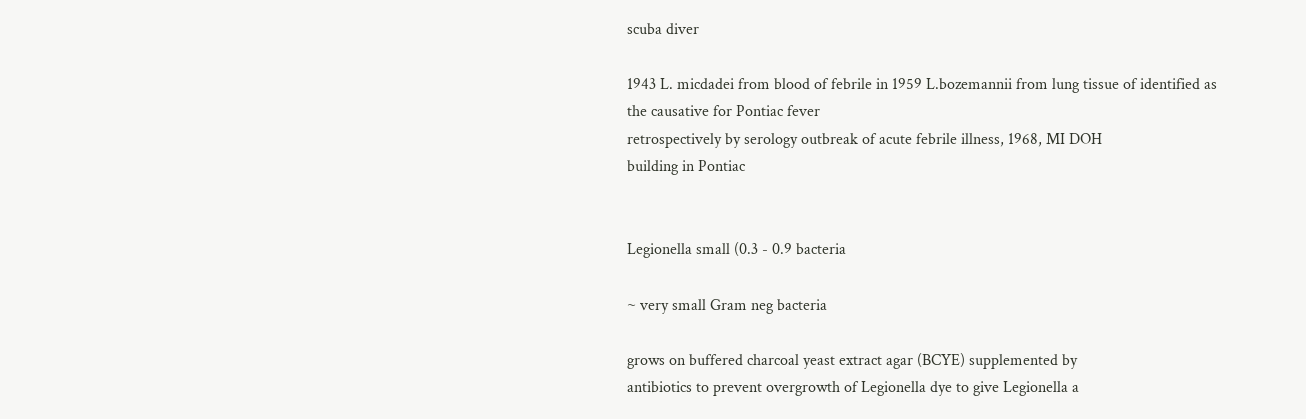scuba diver

1943 L. micdadei from blood of febrile in 1959 L.bozemannii from lung tissue of identified as the causative for Pontiac fever
retrospectively by serology outbreak of acute febrile illness, 1968, MI DOH
building in Pontiac


Legionella small (0.3 - 0.9 bacteria

~ very small Gram neg bacteria

grows on buffered charcoal yeast extract agar (BCYE) supplemented by
antibiotics to prevent overgrowth of Legionella dye to give Legionella a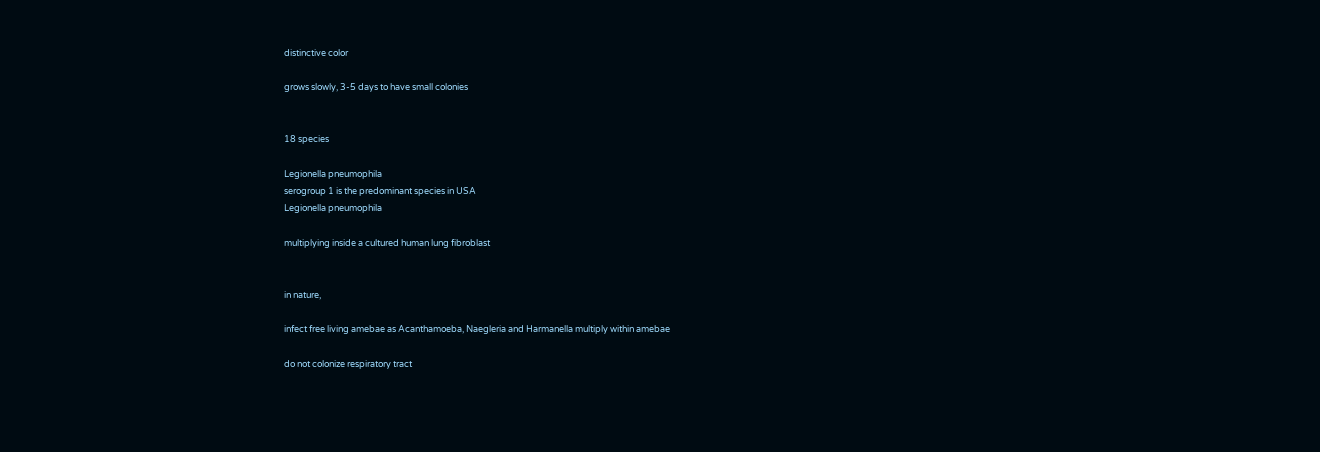distinctive color

grows slowly, 3-5 days to have small colonies


18 species

Legionella pneumophila
serogroup 1 is the predominant species in USA
Legionella pneumophila

multiplying inside a cultured human lung fibroblast


in nature,

infect free living amebae as Acanthamoeba, Naegleria and Harmanella multiply within amebae

do not colonize respiratory tract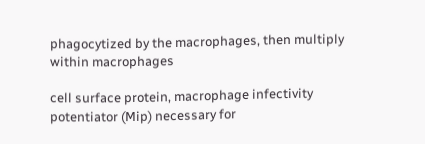phagocytized by the macrophages, then multiply
within macrophages

cell surface protein, macrophage infectivity
potentiator (Mip) necessary for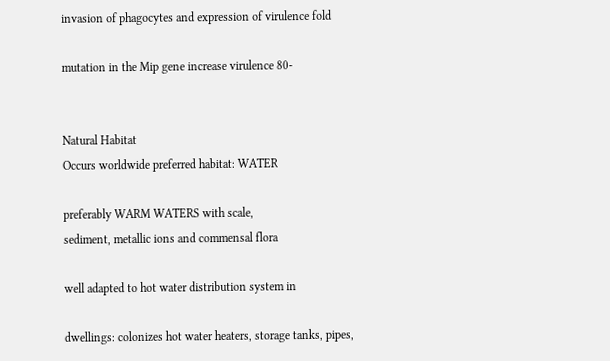invasion of phagocytes and expression of virulence fold

mutation in the Mip gene increase virulence 80-


Natural Habitat
Occurs worldwide preferred habitat: WATER

preferably WARM WATERS with scale,
sediment, metallic ions and commensal flora

well adapted to hot water distribution system in

dwellings: colonizes hot water heaters, storage tanks, pipes,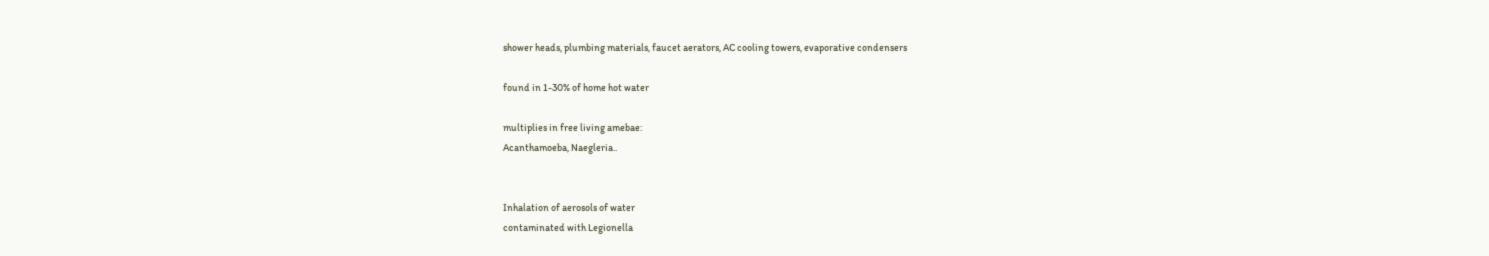shower heads, plumbing materials, faucet aerators, AC cooling towers, evaporative condensers

found in 1-30% of home hot water

multiplies in free living amebae:
Acanthamoeba, Naegleria..


Inhalation of aerosols of water
contaminated with Legionella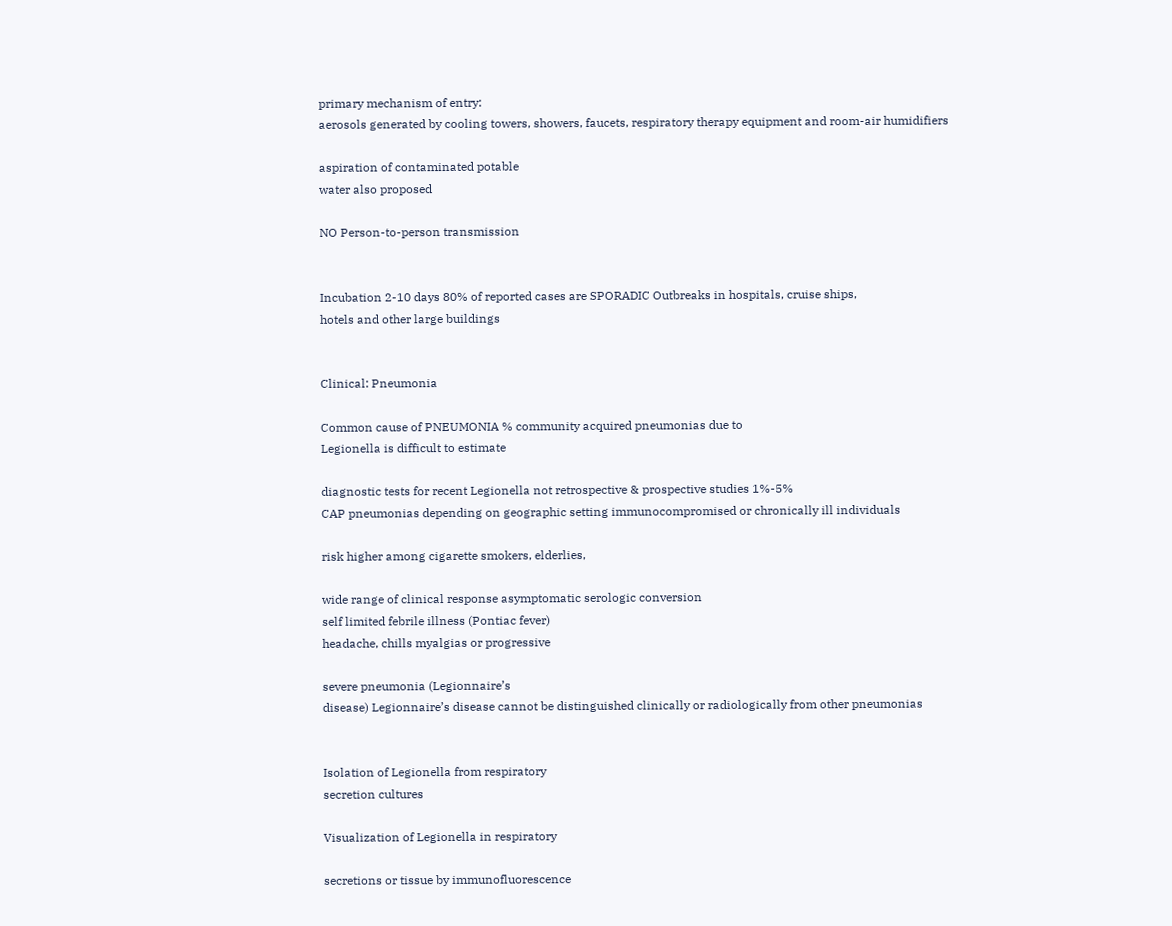primary mechanism of entry:
aerosols generated by cooling towers, showers, faucets, respiratory therapy equipment and room-air humidifiers

aspiration of contaminated potable
water also proposed

NO Person-to-person transmission


Incubation 2-10 days 80% of reported cases are SPORADIC Outbreaks in hospitals, cruise ships,
hotels and other large buildings


Clinical: Pneumonia

Common cause of PNEUMONIA % community acquired pneumonias due to
Legionella is difficult to estimate

diagnostic tests for recent Legionella not retrospective & prospective studies 1%-5%
CAP pneumonias depending on geographic setting immunocompromised or chronically ill individuals

risk higher among cigarette smokers, elderlies,

wide range of clinical response asymptomatic serologic conversion
self limited febrile illness (Pontiac fever)
headache, chills myalgias or progressive

severe pneumonia (Legionnaire’s
disease) Legionnaire’s disease cannot be distinguished clinically or radiologically from other pneumonias


Isolation of Legionella from respiratory
secretion cultures

Visualization of Legionella in respiratory

secretions or tissue by immunofluorescence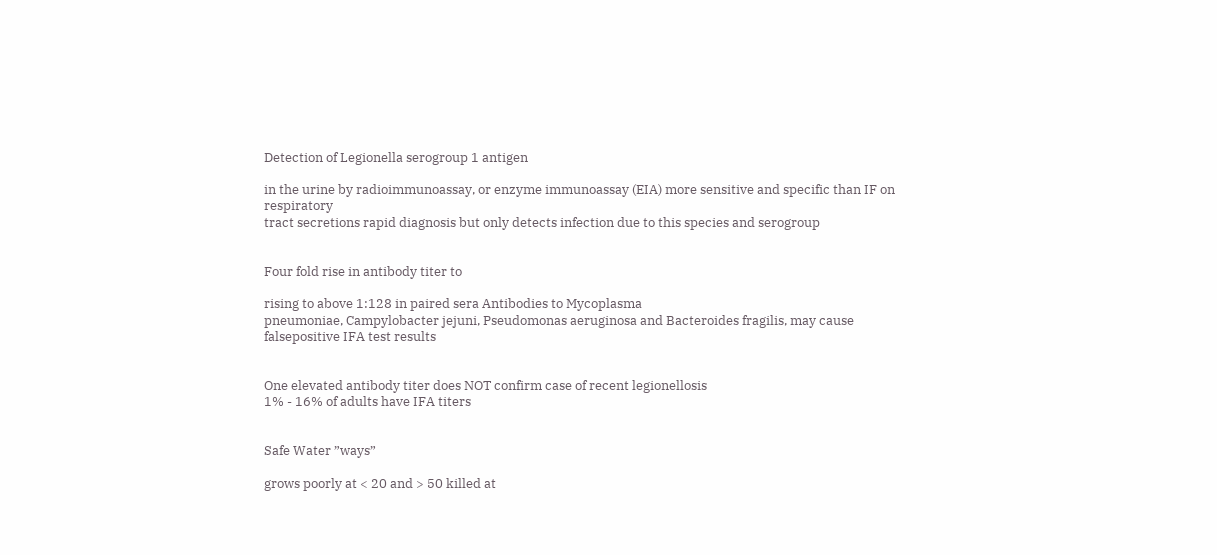Detection of Legionella serogroup 1 antigen

in the urine by radioimmunoassay, or enzyme immunoassay (EIA) more sensitive and specific than IF on respiratory
tract secretions rapid diagnosis but only detects infection due to this species and serogroup


Four fold rise in antibody titer to

rising to above 1:128 in paired sera Antibodies to Mycoplasma
pneumoniae, Campylobacter jejuni, Pseudomonas aeruginosa and Bacteroides fragilis, may cause falsepositive IFA test results


One elevated antibody titer does NOT confirm case of recent legionellosis
1% - 16% of adults have IFA titers


Safe Water ”ways”

grows poorly at < 20 and > 50 killed at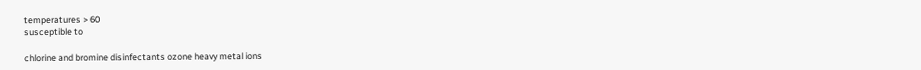temperatures > 60
susceptible to

chlorine and bromine disinfectants ozone heavy metal ions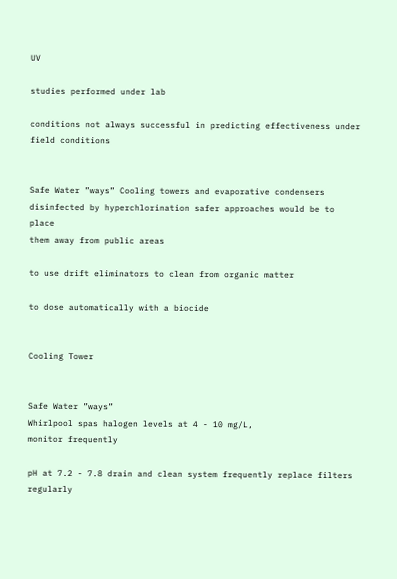UV

studies performed under lab

conditions not always successful in predicting effectiveness under field conditions


Safe Water ”ways” Cooling towers and evaporative condensers disinfected by hyperchlorination safer approaches would be to place
them away from public areas

to use drift eliminators to clean from organic matter

to dose automatically with a biocide


Cooling Tower


Safe Water ”ways”
Whirlpool spas halogen levels at 4 - 10 mg/L,
monitor frequently

pH at 7.2 - 7.8 drain and clean system frequently replace filters regularly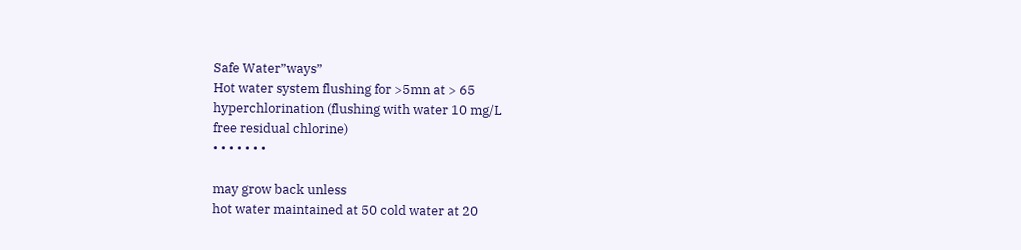Safe Water”ways”
Hot water system flushing for >5mn at > 65
hyperchlorination (flushing with water 10 mg/L
free residual chlorine)
• • • • • • •

may grow back unless
hot water maintained at 50 cold water at 20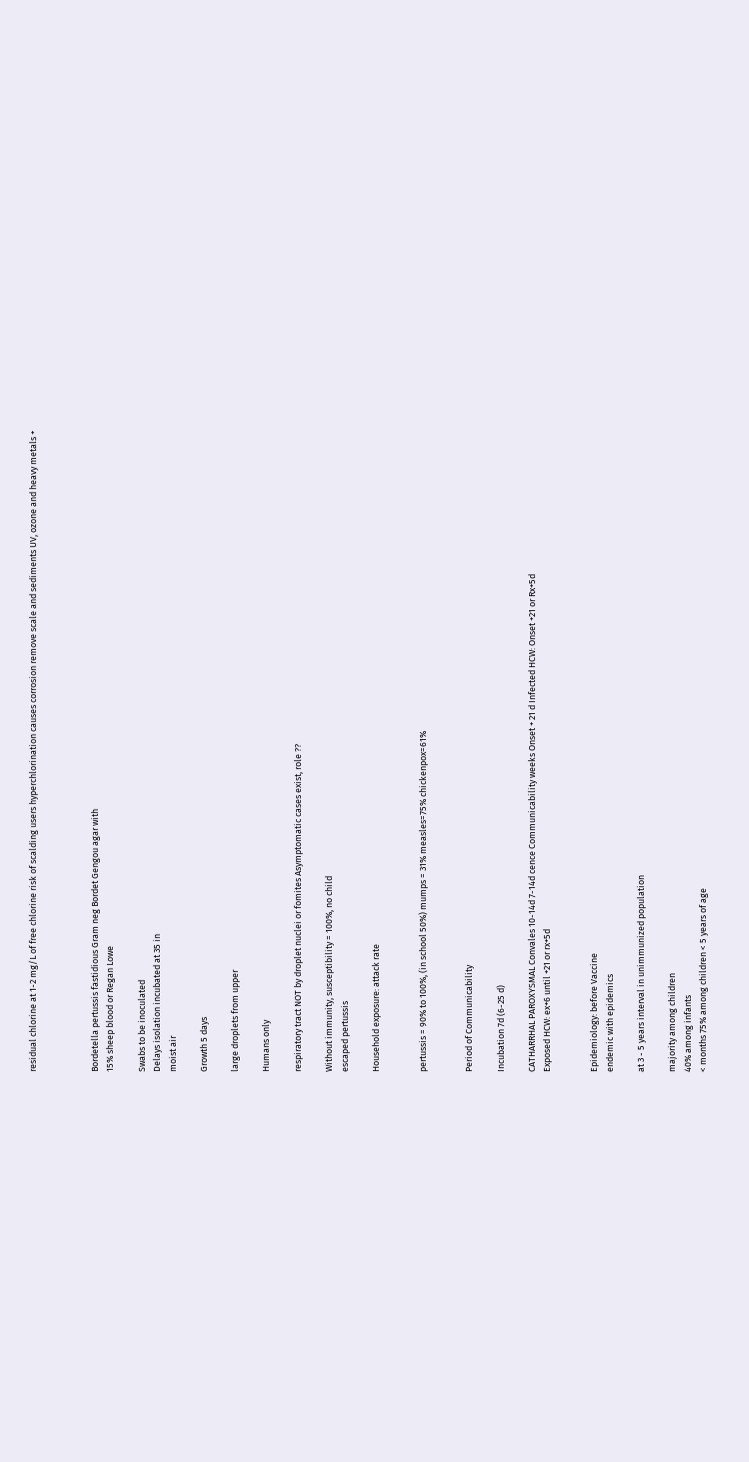residual chlorine at 1-2 mg/L of free chlorine risk of scalding users hyperchlorination causes corrosion remove scale and sediments UV, ozone and heavy metals +



Bordetella pertussis fastidious Gram neg Bordet Gengou agar with
15% sheep blood or Regan Lowe

Swabs to be inoculated
Delays isolation incubated at 35 in
moist air

Growth 5 days

large droplets from upper

Humans only

respiratory tract NOT by droplet nuclei or fomites Asymptomatic cases exist, role ??

Without immunity, susceptibility = 100%, no child
escaped pertussis

Household exposure: attack rate


pertussis = 90% to 100%, (in school 50%) mumps = 31% measles=75% chickenpox=61%


Period of Communicability

Incubation 7d (6-25 d)

CATHARRHAL PAROXYSMAL Convales 10-14d 7-14d cence Communicability weeks Onset + 21 d Infected HCW: Onset +21 or Rx+5d
Exposed HCW: ex+6 until +21 or rx+5d


Epidemiology: before Vaccine
endemic with epidemics

at 3 - 5 years interval in unimmunized population

majority among children
40% among infants
< months 75% among children < 5 years of age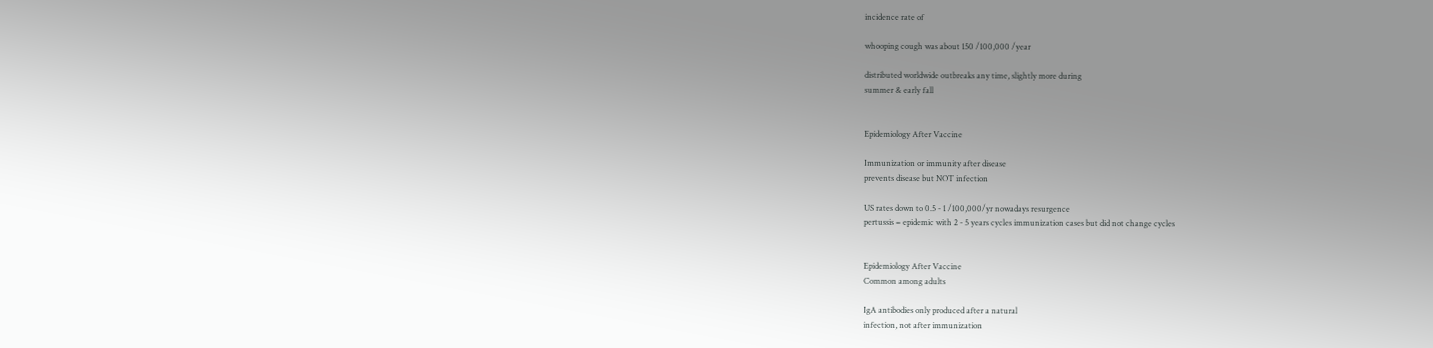incidence rate of

whooping cough was about 150 /100,000 /year

distributed worldwide outbreaks any time, slightly more during
summer & early fall


Epidemiology After Vaccine

Immunization or immunity after disease
prevents disease but NOT infection

US rates down to 0.5 - 1 /100,000/yr nowadays resurgence
pertussis = epidemic with 2 - 5 years cycles immunization cases but did not change cycles


Epidemiology After Vaccine
Common among adults

IgA antibodies only produced after a natural
infection, not after immunization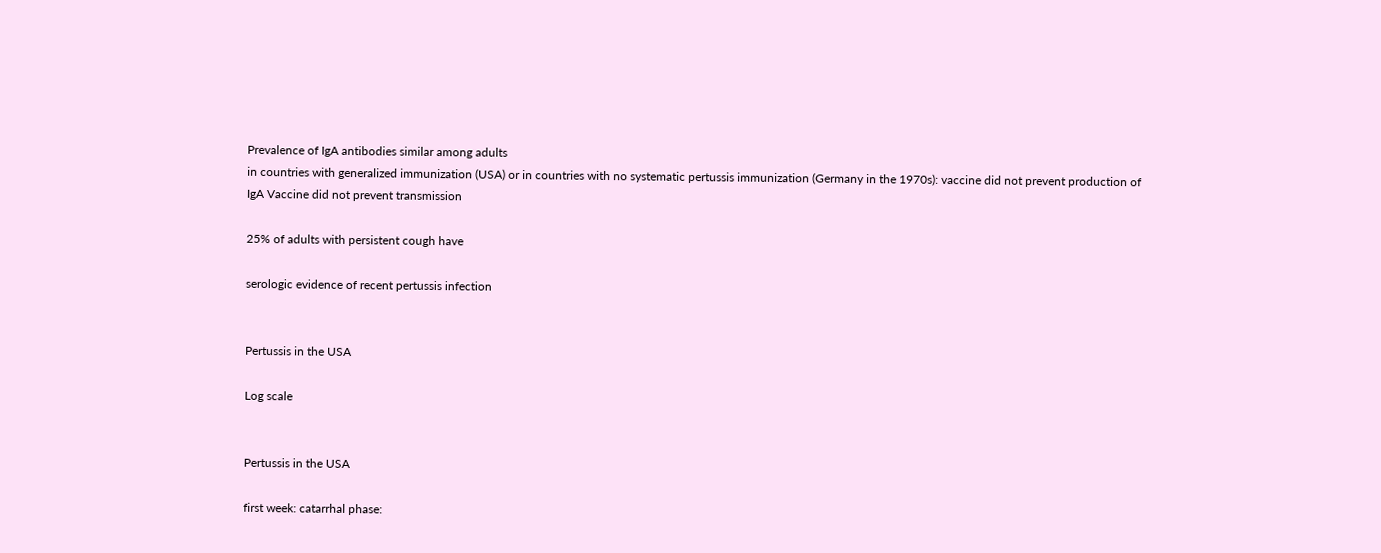Prevalence of IgA antibodies similar among adults
in countries with generalized immunization (USA) or in countries with no systematic pertussis immunization (Germany in the 1970s): vaccine did not prevent production of IgA Vaccine did not prevent transmission

25% of adults with persistent cough have

serologic evidence of recent pertussis infection


Pertussis in the USA

Log scale


Pertussis in the USA

first week: catarrhal phase: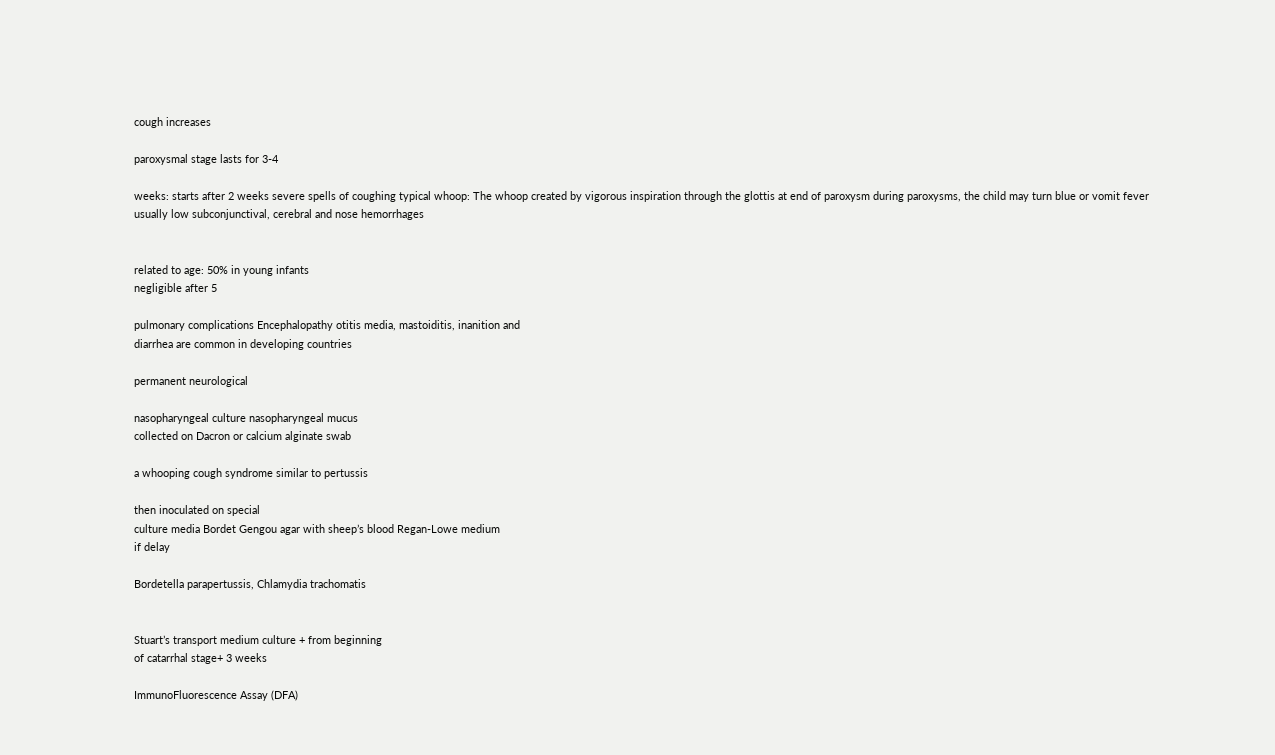cough increases

paroxysmal stage lasts for 3-4

weeks: starts after 2 weeks severe spells of coughing typical whoop: The whoop created by vigorous inspiration through the glottis at end of paroxysm during paroxysms, the child may turn blue or vomit fever usually low subconjunctival, cerebral and nose hemorrhages


related to age: 50% in young infants
negligible after 5

pulmonary complications Encephalopathy otitis media, mastoiditis, inanition and
diarrhea are common in developing countries

permanent neurological

nasopharyngeal culture nasopharyngeal mucus
collected on Dacron or calcium alginate swab

a whooping cough syndrome similar to pertussis

then inoculated on special
culture media Bordet Gengou agar with sheep’s blood Regan-Lowe medium
if delay

Bordetella parapertussis, Chlamydia trachomatis


Stuart’s transport medium culture + from beginning
of catarrhal stage+ 3 weeks

ImmunoFluorescence Assay (DFA)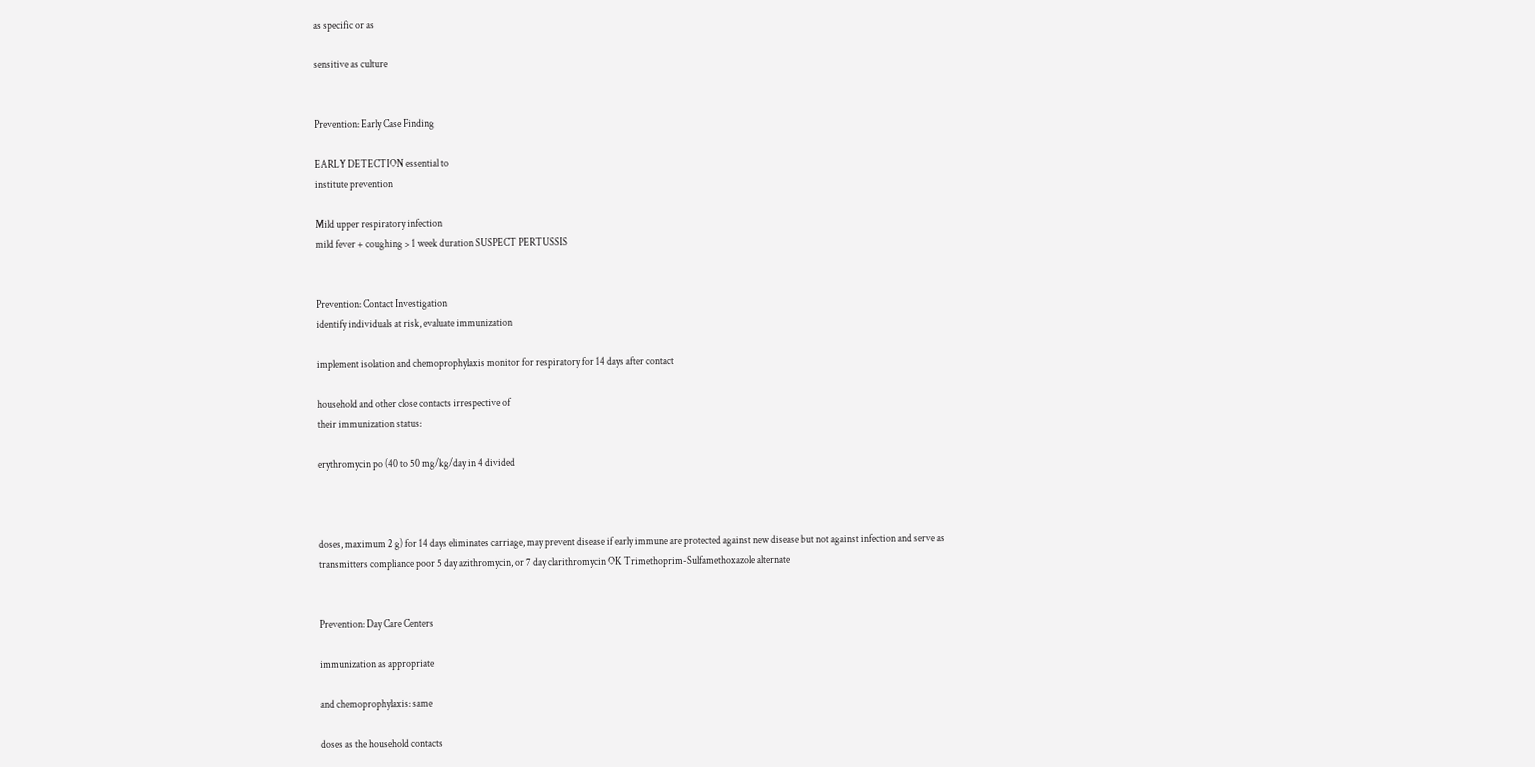as specific or as

sensitive as culture


Prevention: Early Case Finding

EARLY DETECTION essential to
institute prevention

Mild upper respiratory infection
mild fever + coughing > 1 week duration SUSPECT PERTUSSIS


Prevention: Contact Investigation
identify individuals at risk, evaluate immunization

implement isolation and chemoprophylaxis monitor for respiratory for 14 days after contact

household and other close contacts irrespective of
their immunization status:

erythromycin po (40 to 50 mg/kg/day in 4 divided



doses, maximum 2 g) for 14 days eliminates carriage, may prevent disease if early immune are protected against new disease but not against infection and serve as transmitters compliance poor 5 day azithromycin, or 7 day clarithromycin OK Trimethoprim-Sulfamethoxazole alternate


Prevention: Day Care Centers

immunization as appropriate

and chemoprophylaxis: same

doses as the household contacts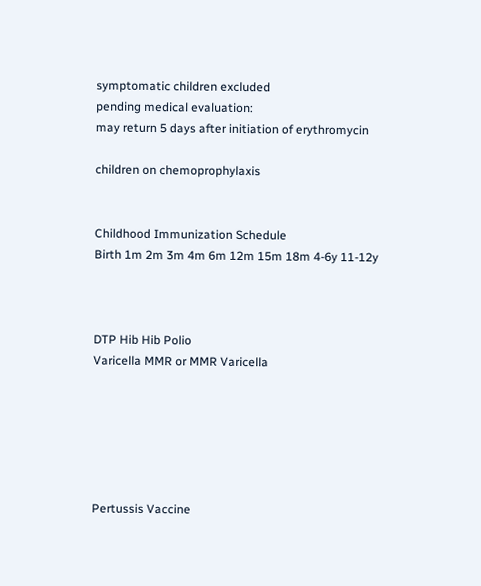symptomatic children excluded
pending medical evaluation:
may return 5 days after initiation of erythromycin

children on chemoprophylaxis


Childhood Immunization Schedule
Birth 1m 2m 3m 4m 6m 12m 15m 18m 4-6y 11-12y



DTP Hib Hib Polio
Varicella MMR or MMR Varicella






Pertussis Vaccine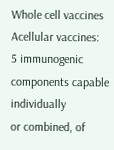Whole cell vaccines Acellular vaccines:
5 immunogenic components capable individually
or combined, of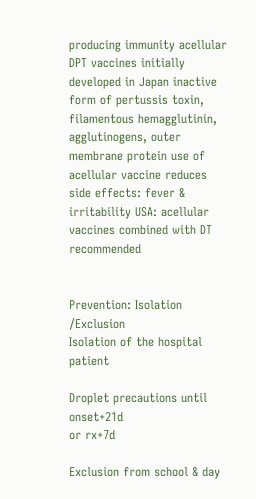producing immunity acellular DPT vaccines initially developed in Japan inactive form of pertussis toxin, filamentous hemagglutinin, agglutinogens, outer membrane protein use of acellular vaccine reduces side effects: fever & irritability USA: acellular vaccines combined with DT recommended


Prevention: Isolation /Exclusion
Isolation of the hospital patient

Droplet precautions until onset+21d
or rx+7d

Exclusion from school & day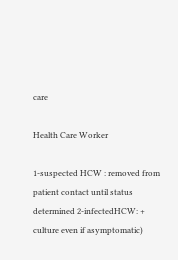care

Health Care Worker

1-suspected HCW : removed from patient contact until status
determined 2-infectedHCW: + culture even if asymptomatic)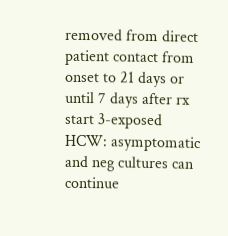removed from direct patient contact from onset to 21 days or until 7 days after rx start 3-exposed HCW: asymptomatic and neg cultures can continue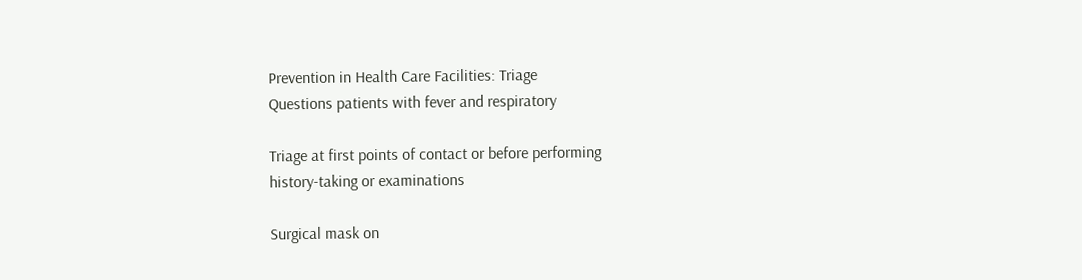Prevention in Health Care Facilities: Triage
Questions patients with fever and respiratory

Triage at first points of contact or before performing
history-taking or examinations

Surgical mask on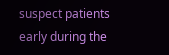suspect patients early during the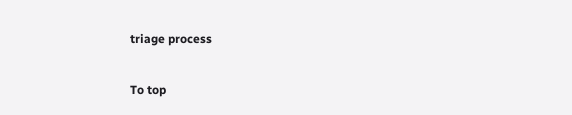triage process

To top